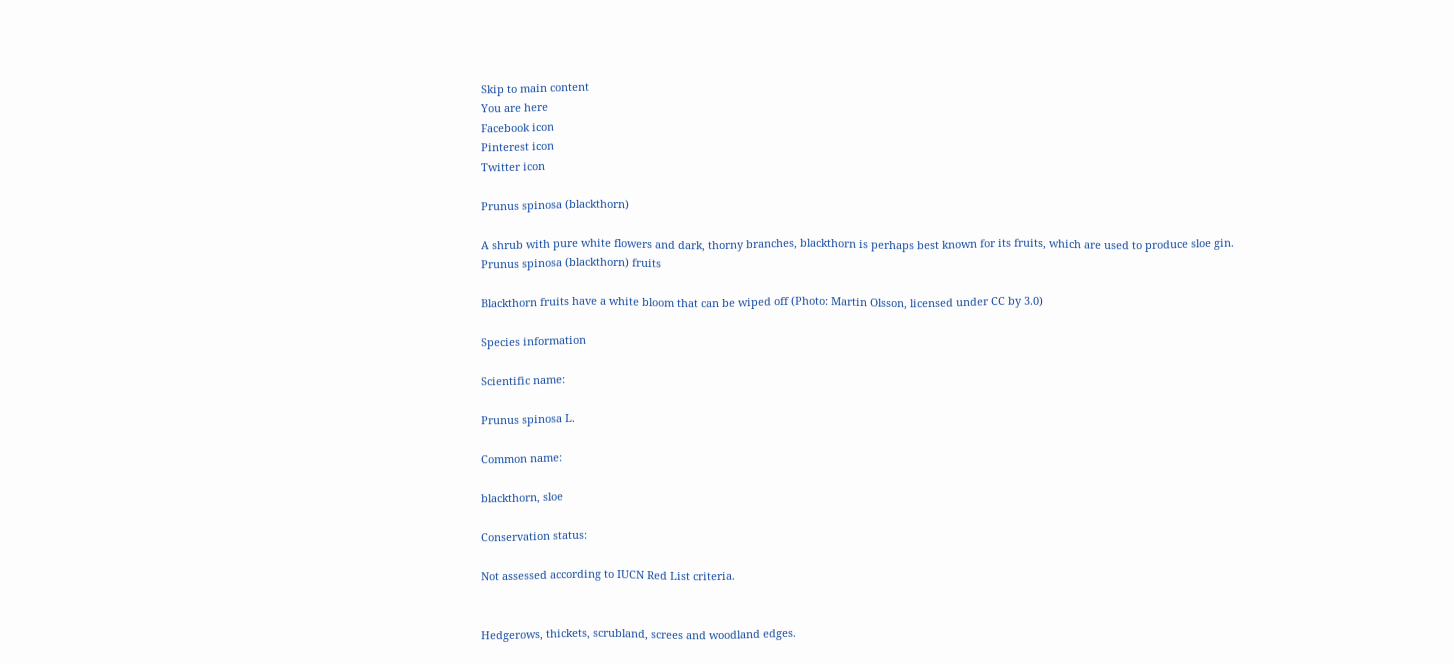Skip to main content
You are here
Facebook icon
Pinterest icon
Twitter icon

Prunus spinosa (blackthorn)

A shrub with pure white flowers and dark, thorny branches, blackthorn is perhaps best known for its fruits, which are used to produce sloe gin.
Prunus spinosa (blackthorn) fruits

Blackthorn fruits have a white bloom that can be wiped off (Photo: Martin Olsson, licensed under CC by 3.0)

Species information

Scientific name:

Prunus spinosa L.

Common name:

blackthorn, sloe

Conservation status:

Not assessed according to IUCN Red List criteria.


Hedgerows, thickets, scrubland, screes and woodland edges.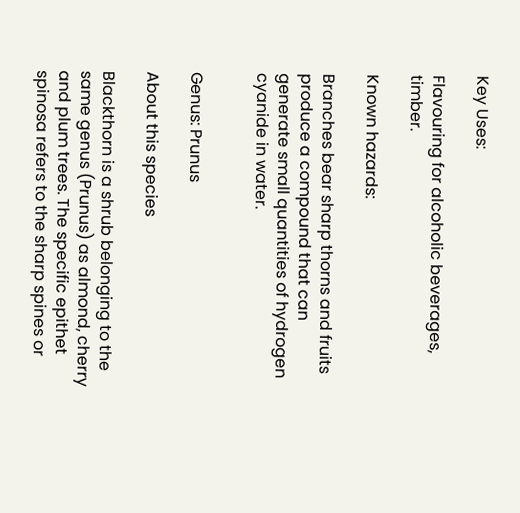Key Uses:

Flavouring for alcoholic beverages, timber.

Known hazards:

Branches bear sharp thorns and fruits produce a compound that can generate small quantities of hydrogen cyanide in water.


Genus: Prunus

About this species

Blackthorn is a shrub belonging to the same genus (Prunus) as almond, cherry and plum trees. The specific epithet spinosa refers to the sharp spines or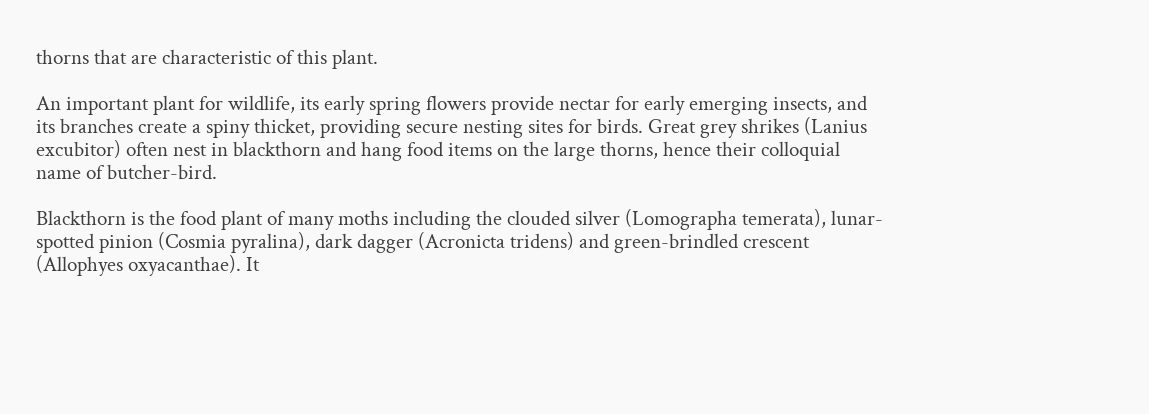thorns that are characteristic of this plant.

An important plant for wildlife, its early spring flowers provide nectar for early emerging insects, and its branches create a spiny thicket, providing secure nesting sites for birds. Great grey shrikes (Lanius excubitor) often nest in blackthorn and hang food items on the large thorns, hence their colloquial name of butcher-bird.

Blackthorn is the food plant of many moths including the clouded silver (Lomographa temerata), lunar-spotted pinion (Cosmia pyralina), dark dagger (Acronicta tridens) and green-brindled crescent (Allophyes oxyacanthae). It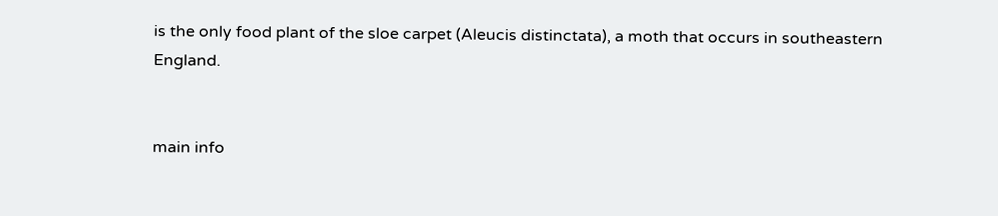is the only food plant of the sloe carpet (Aleucis distinctata), a moth that occurs in southeastern England.


main info